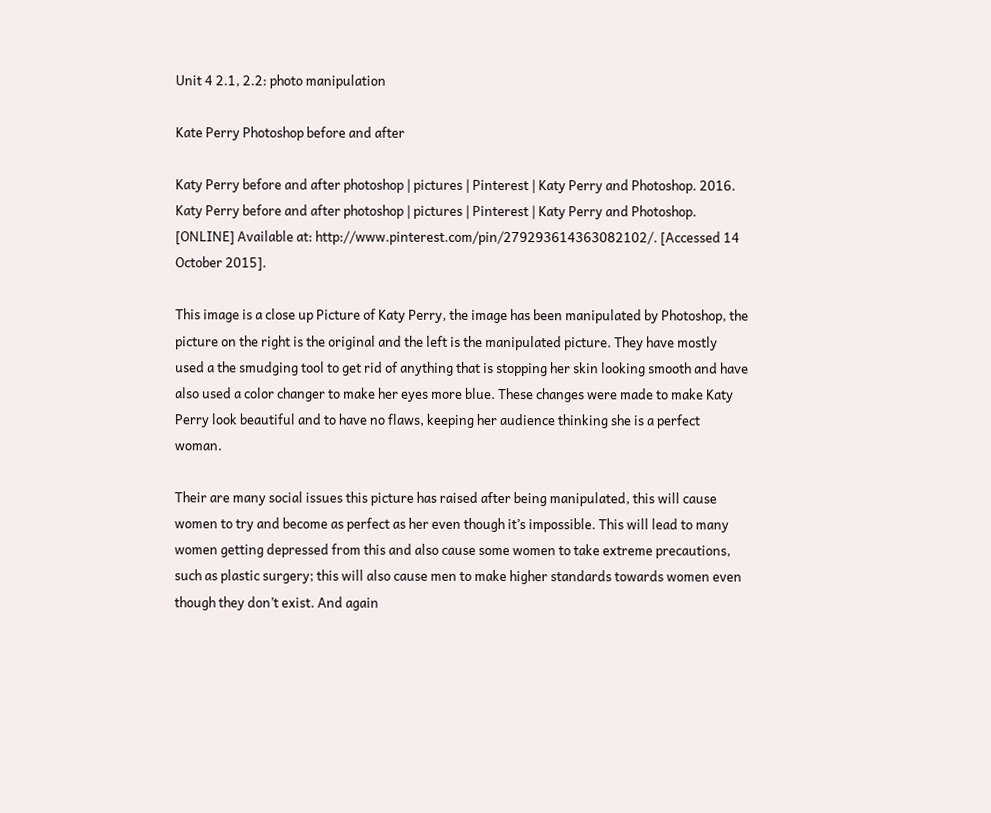Unit 4 2.1, 2.2: photo manipulation

Kate Perry Photoshop before and after

Katy Perry before and after photoshop | pictures | Pinterest | Katy Perry and Photoshop. 2016. Katy Perry before and after photoshop | pictures | Pinterest | Katy Perry and Photoshop. [ONLINE] Available at: http://www.pinterest.com/pin/279293614363082102/. [Accessed 14 October 2015].

This image is a close up Picture of Katy Perry, the image has been manipulated by Photoshop, the picture on the right is the original and the left is the manipulated picture. They have mostly used a the smudging tool to get rid of anything that is stopping her skin looking smooth and have also used a color changer to make her eyes more blue. These changes were made to make Katy Perry look beautiful and to have no flaws, keeping her audience thinking she is a perfect woman.

Their are many social issues this picture has raised after being manipulated, this will cause women to try and become as perfect as her even though it’s impossible. This will lead to many women getting depressed from this and also cause some women to take extreme precautions, such as plastic surgery; this will also cause men to make higher standards towards women even though they don’t exist. And again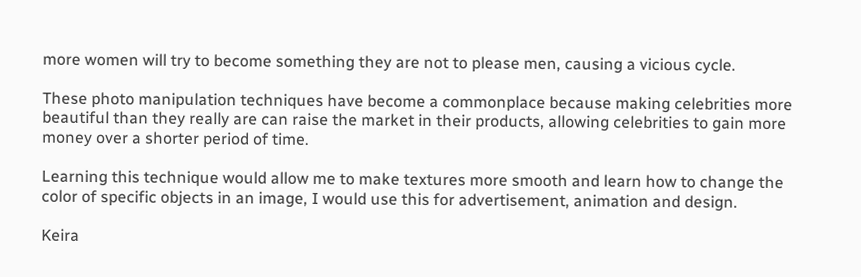more women will try to become something they are not to please men, causing a vicious cycle.

These photo manipulation techniques have become a commonplace because making celebrities more beautiful than they really are can raise the market in their products, allowing celebrities to gain more money over a shorter period of time.

Learning this technique would allow me to make textures more smooth and learn how to change the color of specific objects in an image, I would use this for advertisement, animation and design.

Keira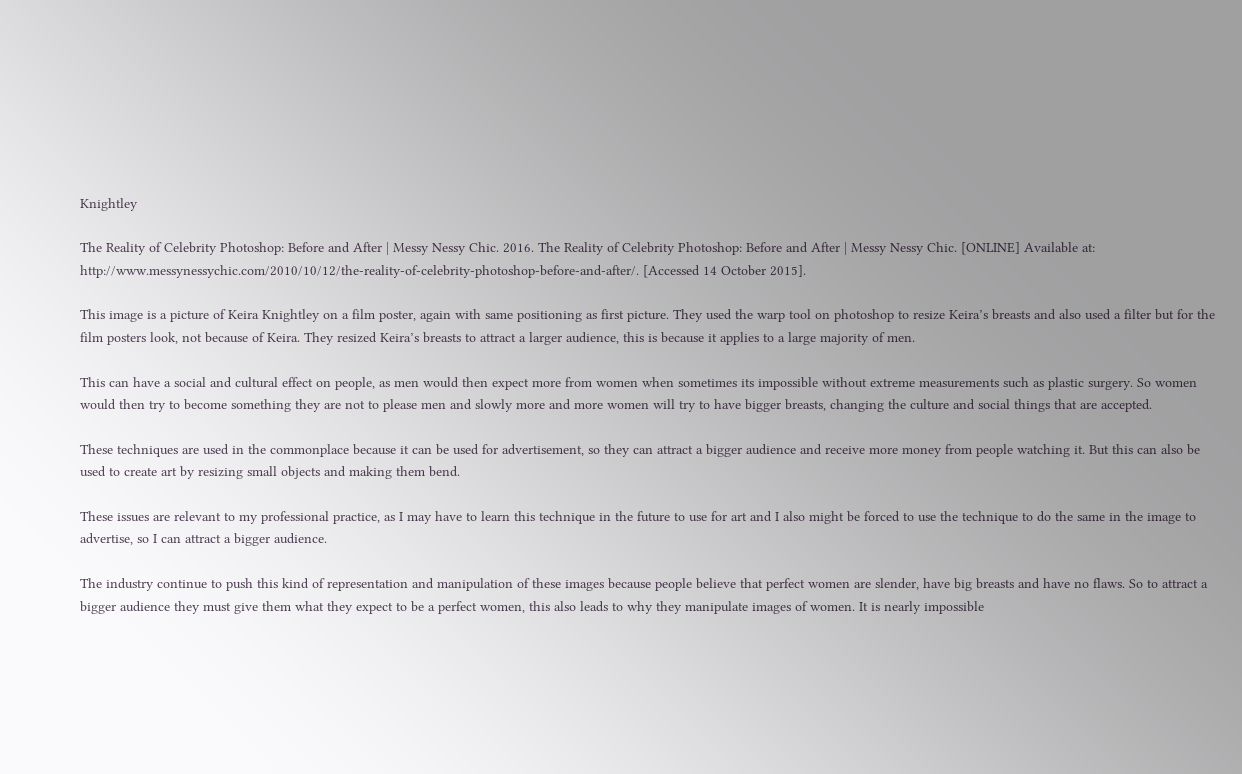Knightley

The Reality of Celebrity Photoshop: Before and After | Messy Nessy Chic. 2016. The Reality of Celebrity Photoshop: Before and After | Messy Nessy Chic. [ONLINE] Available at: http://www.messynessychic.com/2010/10/12/the-reality-of-celebrity-photoshop-before-and-after/. [Accessed 14 October 2015].

This image is a picture of Keira Knightley on a film poster, again with same positioning as first picture. They used the warp tool on photoshop to resize Keira’s breasts and also used a filter but for the film posters look, not because of Keira. They resized Keira’s breasts to attract a larger audience, this is because it applies to a large majority of men.

This can have a social and cultural effect on people, as men would then expect more from women when sometimes its impossible without extreme measurements such as plastic surgery. So women would then try to become something they are not to please men and slowly more and more women will try to have bigger breasts, changing the culture and social things that are accepted.

These techniques are used in the commonplace because it can be used for advertisement, so they can attract a bigger audience and receive more money from people watching it. But this can also be used to create art by resizing small objects and making them bend.

These issues are relevant to my professional practice, as I may have to learn this technique in the future to use for art and I also might be forced to use the technique to do the same in the image to advertise, so I can attract a bigger audience.

The industry continue to push this kind of representation and manipulation of these images because people believe that perfect women are slender, have big breasts and have no flaws. So to attract a bigger audience they must give them what they expect to be a perfect women, this also leads to why they manipulate images of women. It is nearly impossible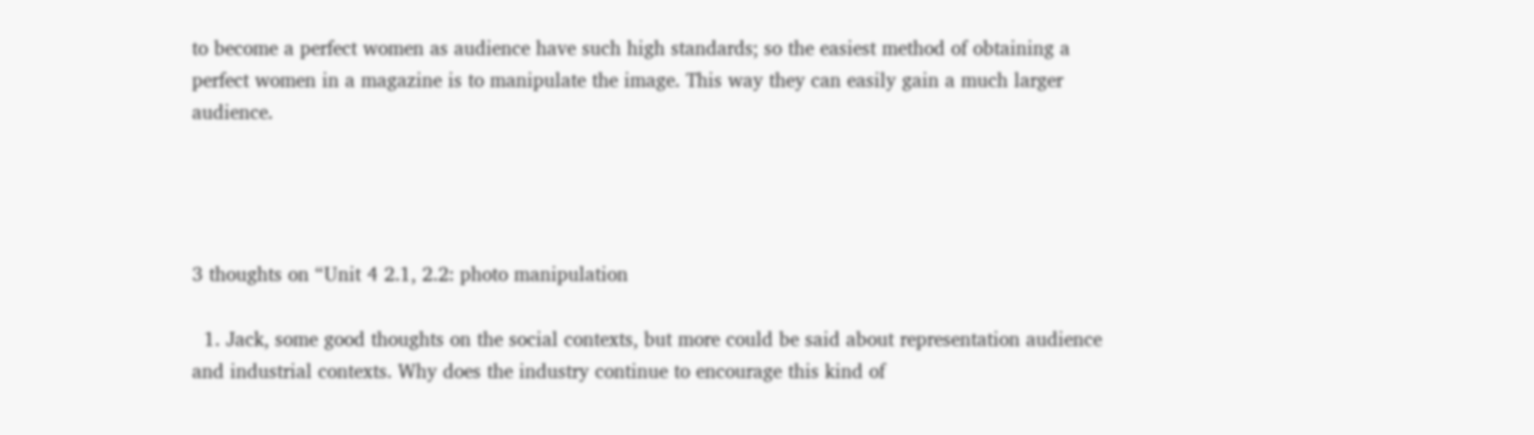to become a perfect women as audience have such high standards; so the easiest method of obtaining a perfect women in a magazine is to manipulate the image. This way they can easily gain a much larger audience.




3 thoughts on “Unit 4 2.1, 2.2: photo manipulation

  1. Jack, some good thoughts on the social contexts, but more could be said about representation audience and industrial contexts. Why does the industry continue to encourage this kind of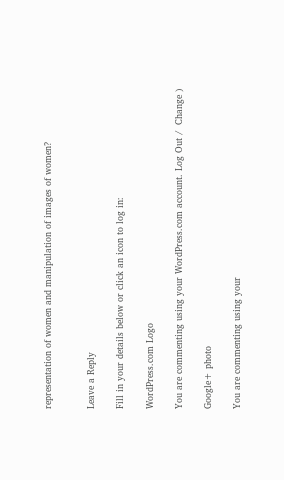representation of women and manipulation of images of women?


Leave a Reply

Fill in your details below or click an icon to log in:

WordPress.com Logo

You are commenting using your WordPress.com account. Log Out /  Change )

Google+ photo

You are commenting using your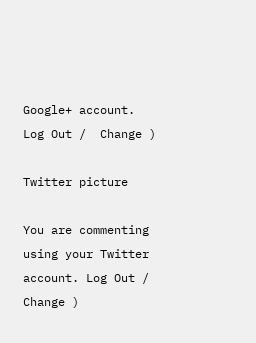Google+ account. Log Out /  Change )

Twitter picture

You are commenting using your Twitter account. Log Out /  Change )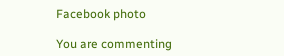Facebook photo

You are commenting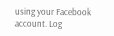using your Facebook account. Log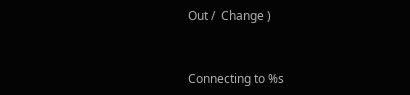Out /  Change )


Connecting to %s